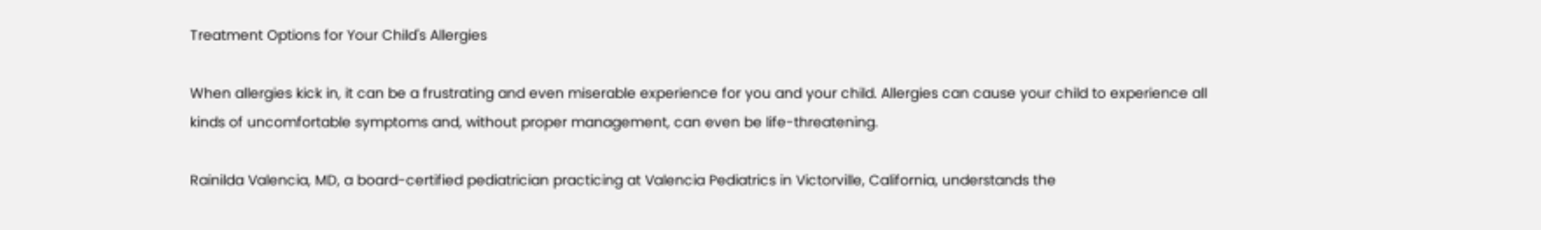Treatment Options for Your Child's Allergies

When allergies kick in, it can be a frustrating and even miserable experience for you and your child. Allergies can cause your child to experience all kinds of uncomfortable symptoms and, without proper management, can even be life-threatening.

Rainilda Valencia, MD, a board-certified pediatrician practicing at Valencia Pediatrics in Victorville, California, understands the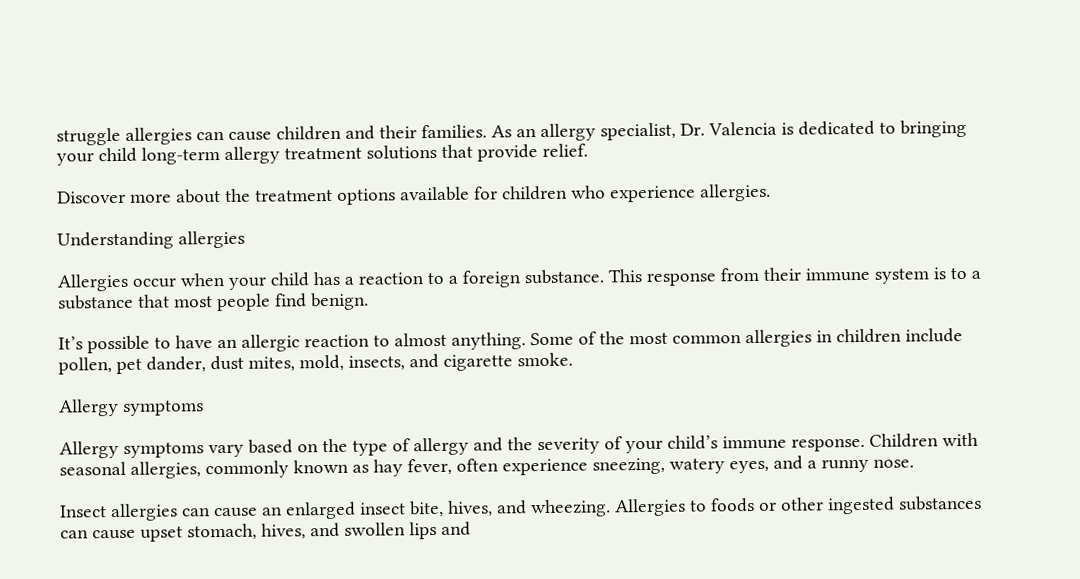struggle allergies can cause children and their families. As an allergy specialist, Dr. Valencia is dedicated to bringing your child long-term allergy treatment solutions that provide relief.

Discover more about the treatment options available for children who experience allergies.

Understanding allergies

Allergies occur when your child has a reaction to a foreign substance. This response from their immune system is to a substance that most people find benign.

It’s possible to have an allergic reaction to almost anything. Some of the most common allergies in children include pollen, pet dander, dust mites, mold, insects, and cigarette smoke.

Allergy symptoms

Allergy symptoms vary based on the type of allergy and the severity of your child’s immune response. Children with seasonal allergies, commonly known as hay fever, often experience sneezing, watery eyes, and a runny nose.

Insect allergies can cause an enlarged insect bite, hives, and wheezing. Allergies to foods or other ingested substances can cause upset stomach, hives, and swollen lips and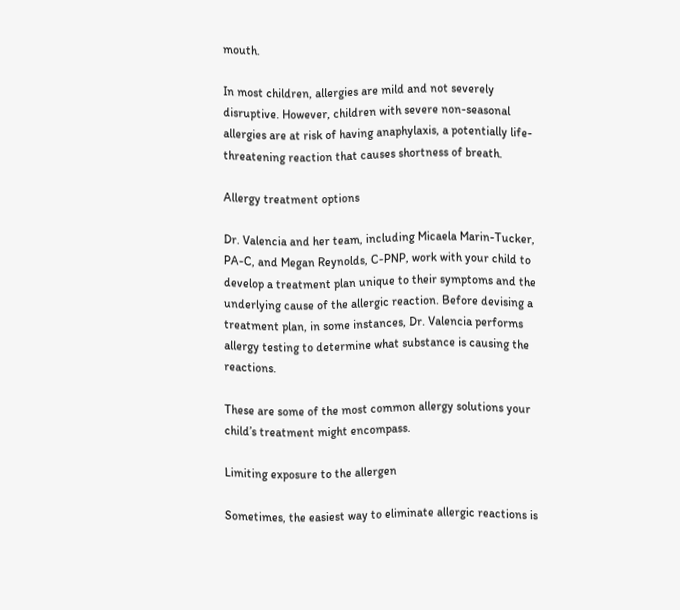mouth.

In most children, allergies are mild and not severely disruptive. However, children with severe non-seasonal allergies are at risk of having anaphylaxis, a potentially life-threatening reaction that causes shortness of breath.

Allergy treatment options

Dr. Valencia and her team, including Micaela Marin-Tucker, PA-C, and Megan Reynolds, C-PNP, work with your child to develop a treatment plan unique to their symptoms and the underlying cause of the allergic reaction. Before devising a treatment plan, in some instances, Dr. Valencia performs allergy testing to determine what substance is causing the reactions.

These are some of the most common allergy solutions your child’s treatment might encompass.

Limiting exposure to the allergen

Sometimes, the easiest way to eliminate allergic reactions is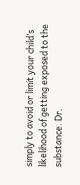simply to avoid or limit your child’s likelihood of getting exposed to the substance. Dr.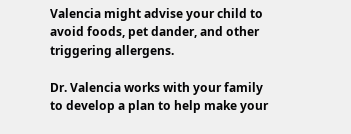Valencia might advise your child to avoid foods, pet dander, and other triggering allergens.

Dr. Valencia works with your family to develop a plan to help make your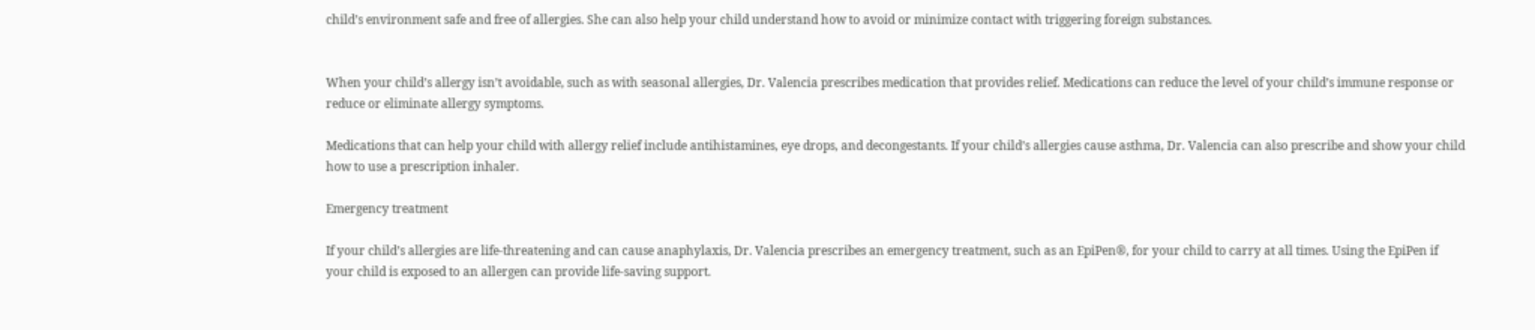child’s environment safe and free of allergies. She can also help your child understand how to avoid or minimize contact with triggering foreign substances.


When your child’s allergy isn’t avoidable, such as with seasonal allergies, Dr. Valencia prescribes medication that provides relief. Medications can reduce the level of your child’s immune response or reduce or eliminate allergy symptoms.

Medications that can help your child with allergy relief include antihistamines, eye drops, and decongestants. If your child’s allergies cause asthma, Dr. Valencia can also prescribe and show your child how to use a prescription inhaler.

Emergency treatment

If your child’s allergies are life-threatening and can cause anaphylaxis, Dr. Valencia prescribes an emergency treatment, such as an EpiPen®, for your child to carry at all times. Using the EpiPen if your child is exposed to an allergen can provide life-saving support.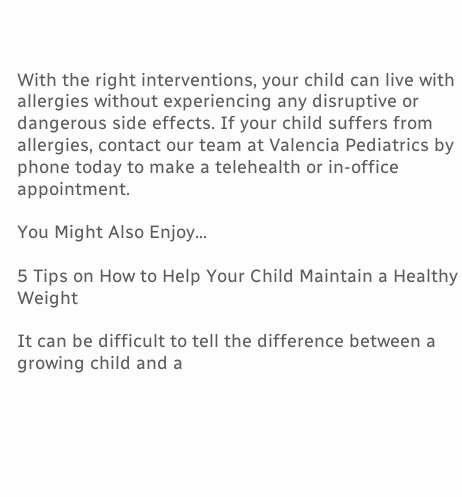With the right interventions, your child can live with allergies without experiencing any disruptive or dangerous side effects. If your child suffers from allergies, contact our team at Valencia Pediatrics by phone today to make a telehealth or in-office appointment.

You Might Also Enjoy...

5 Tips on How to Help Your Child Maintain a Healthy Weight

It can be difficult to tell the difference between a growing child and a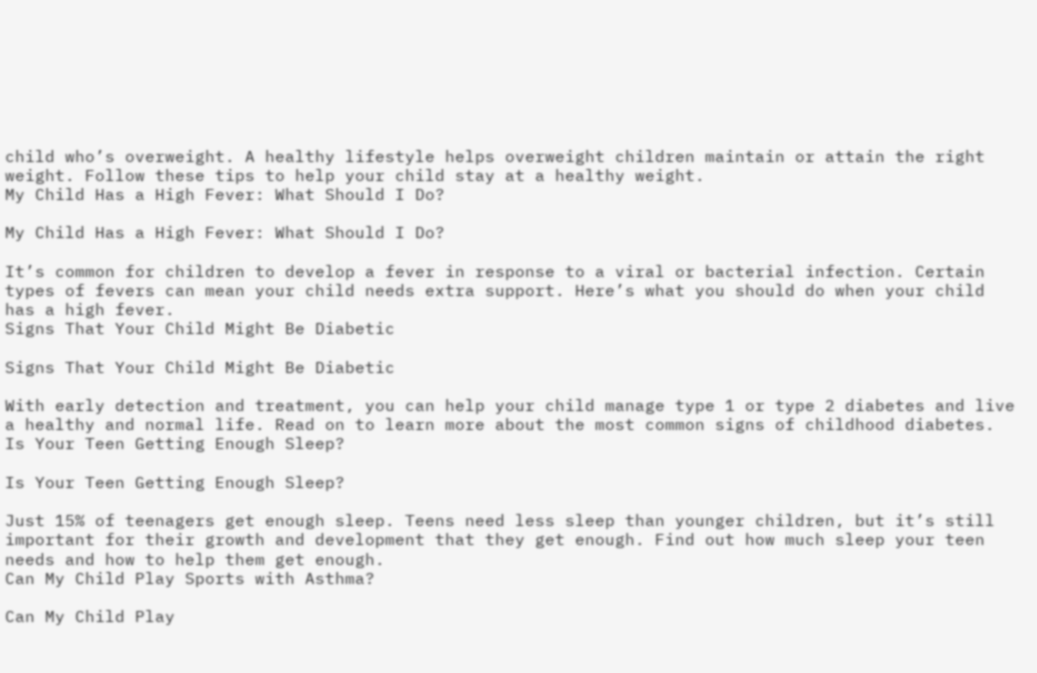child who’s overweight. A healthy lifestyle helps overweight children maintain or attain the right weight. Follow these tips to help your child stay at a healthy weight.
My Child Has a High Fever: What Should I Do?

My Child Has a High Fever: What Should I Do?

It’s common for children to develop a fever in response to a viral or bacterial infection. Certain types of fevers can mean your child needs extra support. Here’s what you should do when your child has a high fever.
Signs That Your Child Might Be Diabetic

Signs That Your Child Might Be Diabetic

With early detection and treatment, you can help your child manage type 1 or type 2 diabetes and live a healthy and normal life. Read on to learn more about the most common signs of childhood diabetes.
Is Your Teen Getting Enough Sleep?

Is Your Teen Getting Enough Sleep?

Just 15% of teenagers get enough sleep. Teens need less sleep than younger children, but it’s still important for their growth and development that they get enough. Find out how much sleep your teen needs and how to help them get enough.
Can My Child Play Sports with Asthma?

Can My Child Play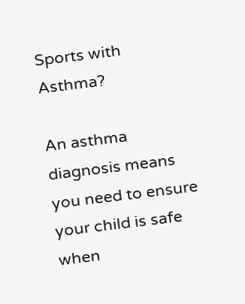Sports with Asthma?

An asthma diagnosis means you need to ensure your child is safe when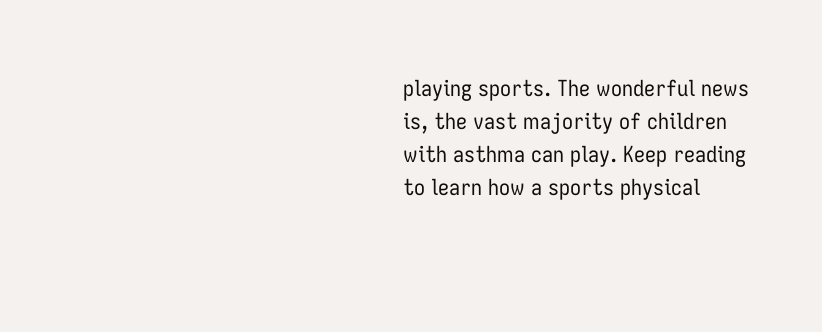playing sports. The wonderful news is, the vast majority of children with asthma can play. Keep reading to learn how a sports physical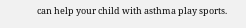can help your child with asthma play sports.